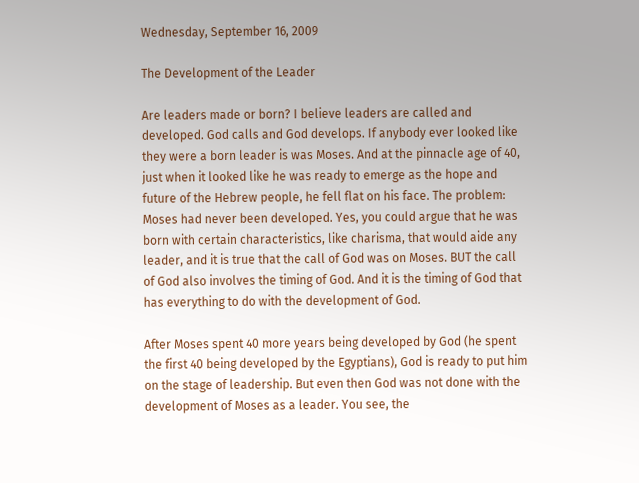Wednesday, September 16, 2009

The Development of the Leader

Are leaders made or born? I believe leaders are called and developed. God calls and God develops. If anybody ever looked like they were a born leader is was Moses. And at the pinnacle age of 40, just when it looked like he was ready to emerge as the hope and future of the Hebrew people, he fell flat on his face. The problem: Moses had never been developed. Yes, you could argue that he was born with certain characteristics, like charisma, that would aide any leader, and it is true that the call of God was on Moses. BUT the call of God also involves the timing of God. And it is the timing of God that has everything to do with the development of God.

After Moses spent 40 more years being developed by God (he spent the first 40 being developed by the Egyptians), God is ready to put him on the stage of leadership. But even then God was not done with the development of Moses as a leader. You see, the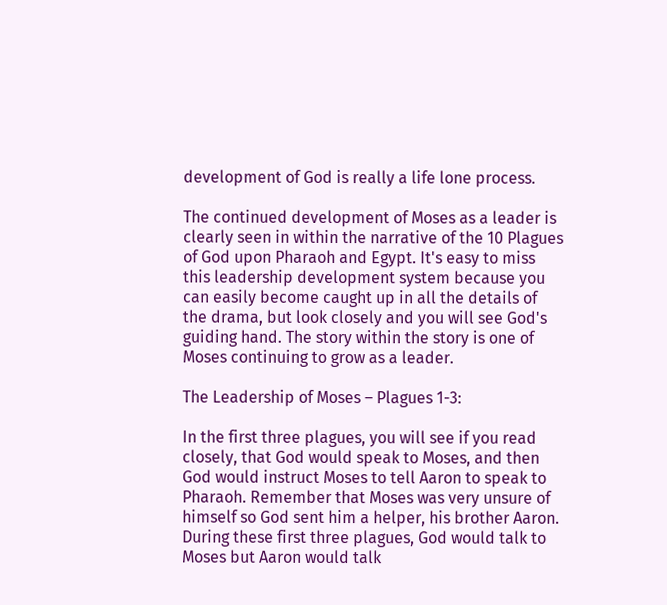development of God is really a life lone process.

The continued development of Moses as a leader is clearly seen in within the narrative of the 10 Plagues of God upon Pharaoh and Egypt. It's easy to miss this leadership development system because you can easily become caught up in all the details of the drama, but look closely and you will see God's guiding hand. The story within the story is one of Moses continuing to grow as a leader.

The Leadership of Moses – Plagues 1-3:

In the first three plagues, you will see if you read closely, that God would speak to Moses, and then God would instruct Moses to tell Aaron to speak to Pharaoh. Remember that Moses was very unsure of himself so God sent him a helper, his brother Aaron. During these first three plagues, God would talk to Moses but Aaron would talk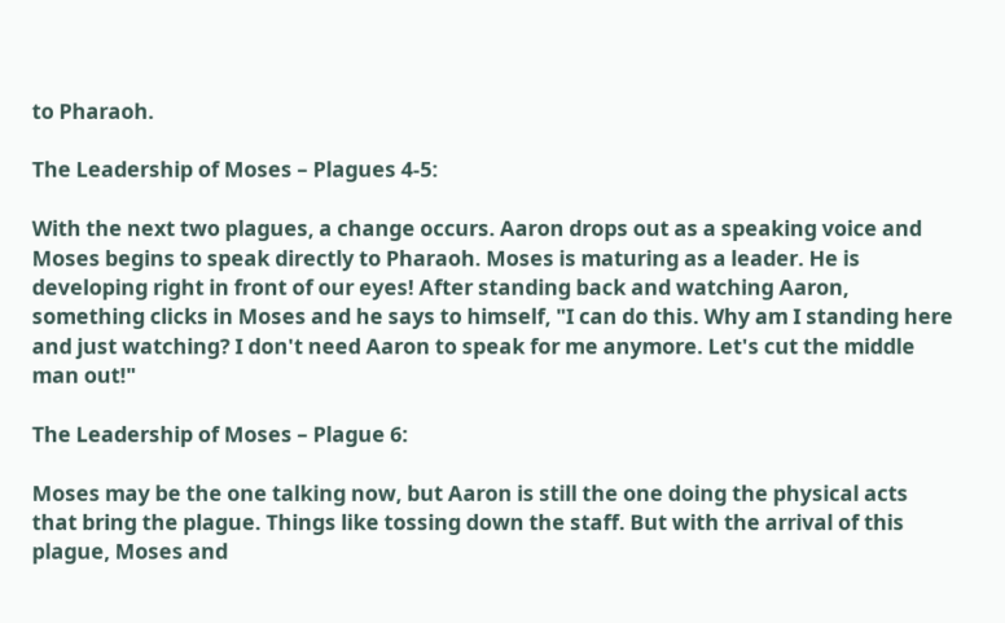to Pharaoh.

The Leadership of Moses – Plagues 4-5:

With the next two plagues, a change occurs. Aaron drops out as a speaking voice and Moses begins to speak directly to Pharaoh. Moses is maturing as a leader. He is developing right in front of our eyes! After standing back and watching Aaron, something clicks in Moses and he says to himself, "I can do this. Why am I standing here and just watching? I don't need Aaron to speak for me anymore. Let's cut the middle man out!"

The Leadership of Moses – Plague 6:

Moses may be the one talking now, but Aaron is still the one doing the physical acts that bring the plague. Things like tossing down the staff. But with the arrival of this plague, Moses and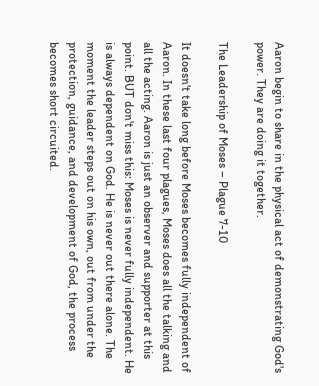Aaron begin to share in the physical act of demonstrating God's power. They are doing it together.

The Leadership of Moses – Plague 7-10

It doesn't take long before Moses becomes fully independent of Aaron. In these last four plagues, Moses does all the talking and all the acting. Aaron is just an observer and supporter at this point. BUT don't miss this: Moses is never fully independent. He is always dependent on God. He is never out there alone. The moment the leader steps out on his own, out from under the protection, guidance, and development of God, the process becomes short circuited.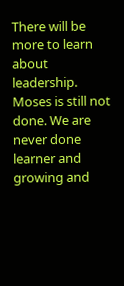There will be more to learn about leadership. Moses is still not done. We are never done learner and growing and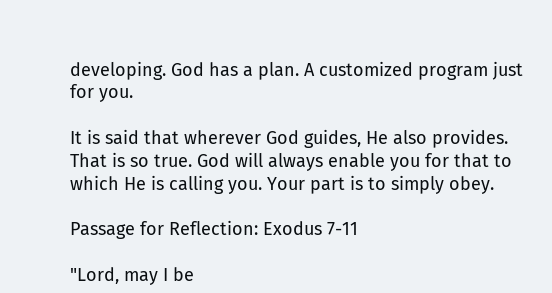developing. God has a plan. A customized program just for you.

It is said that wherever God guides, He also provides. That is so true. God will always enable you for that to which He is calling you. Your part is to simply obey.

Passage for Reflection: Exodus 7-11

"Lord, may I be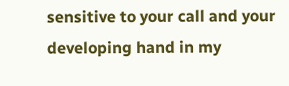sensitive to your call and your developing hand in my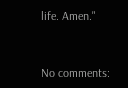life. Amen."



No comments: